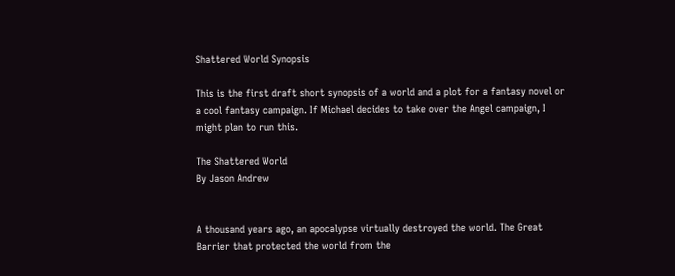Shattered World Synopsis

This is the first draft short synopsis of a world and a plot for a fantasy novel or a cool fantasy campaign. If Michael decides to take over the Angel campaign, I might plan to run this.

The Shattered World
By Jason Andrew


A thousand years ago, an apocalypse virtually destroyed the world. The Great Barrier that protected the world from the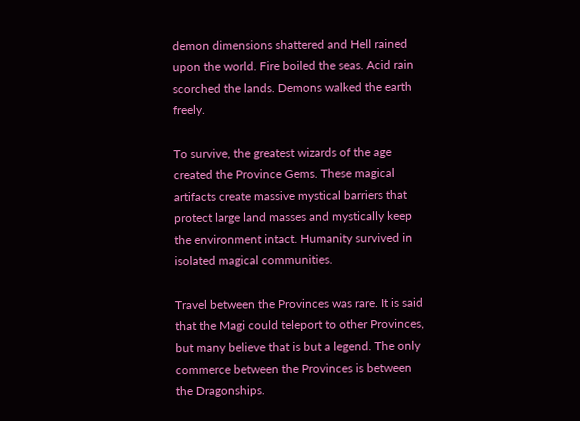demon dimensions shattered and Hell rained upon the world. Fire boiled the seas. Acid rain scorched the lands. Demons walked the earth freely.

To survive, the greatest wizards of the age created the Province Gems. These magical artifacts create massive mystical barriers that protect large land masses and mystically keep the environment intact. Humanity survived in isolated magical communities.

Travel between the Provinces was rare. It is said that the Magi could teleport to other Provinces, but many believe that is but a legend. The only commerce between the Provinces is between the Dragonships.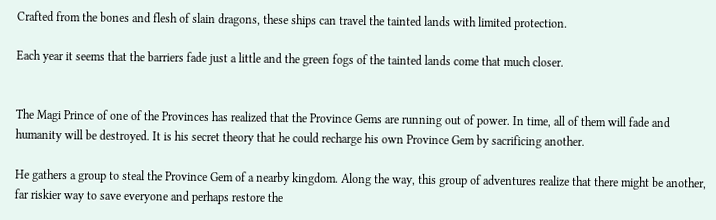Crafted from the bones and flesh of slain dragons, these ships can travel the tainted lands with limited protection.

Each year it seems that the barriers fade just a little and the green fogs of the tainted lands come that much closer.


The Magi Prince of one of the Provinces has realized that the Province Gems are running out of power. In time, all of them will fade and humanity will be destroyed. It is his secret theory that he could recharge his own Province Gem by sacrificing another.

He gathers a group to steal the Province Gem of a nearby kingdom. Along the way, this group of adventures realize that there might be another, far riskier way to save everyone and perhaps restore the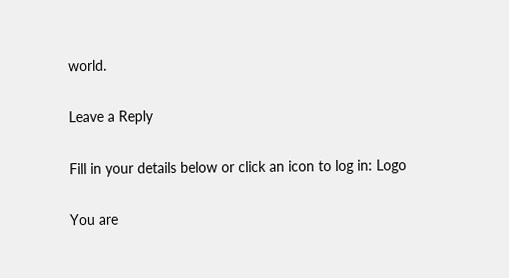world.

Leave a Reply

Fill in your details below or click an icon to log in: Logo

You are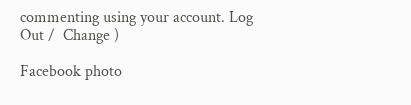commenting using your account. Log Out /  Change )

Facebook photo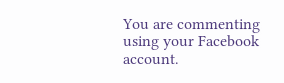You are commenting using your Facebook account.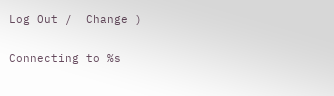Log Out /  Change )

Connecting to %s